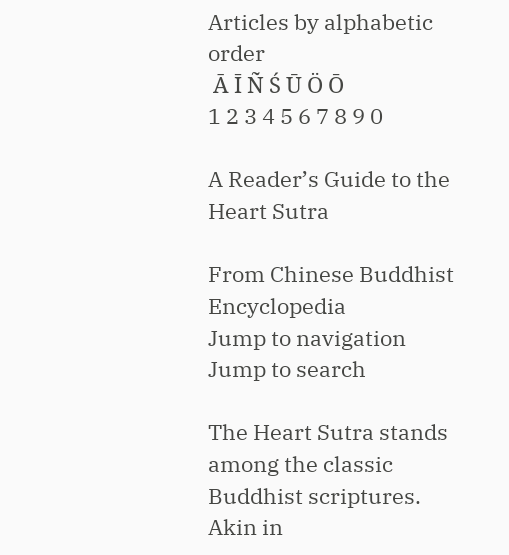Articles by alphabetic order
 Ā Ī Ñ Ś Ū Ö Ō
1 2 3 4 5 6 7 8 9 0

A Reader’s Guide to the Heart Sutra

From Chinese Buddhist Encyclopedia
Jump to navigation Jump to search

The Heart Sutra stands among the classic Buddhist scriptures. Akin in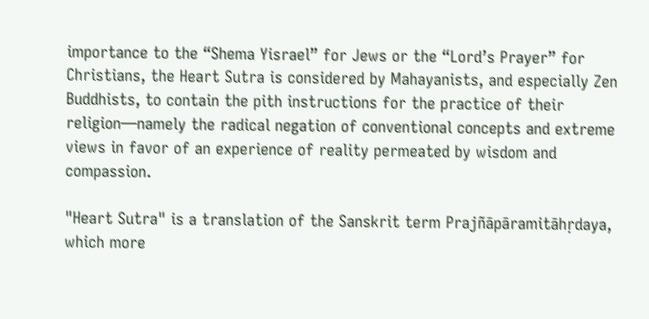importance to the “Shema Yisrael” for Jews or the “Lord’s Prayer” for Christians, the Heart Sutra is considered by Mahayanists, and especially Zen Buddhists, to contain the pith instructions for the practice of their religion—namely the radical negation of conventional concepts and extreme views in favor of an experience of reality permeated by wisdom and compassion.

"Heart Sutra" is a translation of the Sanskrit term Prajñāpāramitāhṛdaya, which more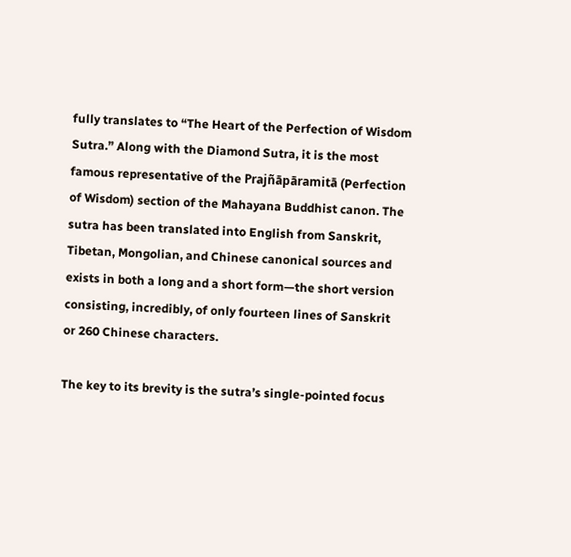fully translates to “The Heart of the Perfection of Wisdom Sutra.” Along with the Diamond Sutra, it is the most famous representative of the Prajñāpāramitā (Perfection of Wisdom) section of the Mahayana Buddhist canon. The sutra has been translated into English from Sanskrit, Tibetan, Mongolian, and Chinese canonical sources and exists in both a long and a short form—the short version consisting, incredibly, of only fourteen lines of Sanskrit or 260 Chinese characters.

The key to its brevity is the sutra’s single-pointed focus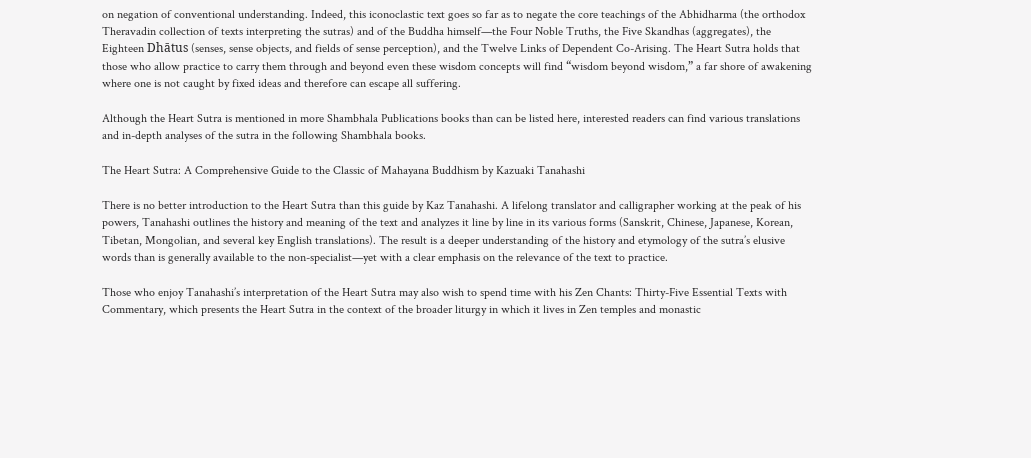on negation of conventional understanding. Indeed, this iconoclastic text goes so far as to negate the core teachings of the Abhidharma (the orthodox Theravadin collection of texts interpreting the sutras) and of the Buddha himself—the Four Noble Truths, the Five Skandhas (aggregates), the Eighteen Dhātus (senses, sense objects, and fields of sense perception), and the Twelve Links of Dependent Co-Arising. The Heart Sutra holds that those who allow practice to carry them through and beyond even these wisdom concepts will find “wisdom beyond wisdom,” a far shore of awakening where one is not caught by fixed ideas and therefore can escape all suffering.

Although the Heart Sutra is mentioned in more Shambhala Publications books than can be listed here, interested readers can find various translations and in-depth analyses of the sutra in the following Shambhala books.

The Heart Sutra: A Comprehensive Guide to the Classic of Mahayana Buddhism by Kazuaki Tanahashi

There is no better introduction to the Heart Sutra than this guide by Kaz Tanahashi. A lifelong translator and calligrapher working at the peak of his powers, Tanahashi outlines the history and meaning of the text and analyzes it line by line in its various forms (Sanskrit, Chinese, Japanese, Korean, Tibetan, Mongolian, and several key English translations). The result is a deeper understanding of the history and etymology of the sutra’s elusive words than is generally available to the non-specialist—yet with a clear emphasis on the relevance of the text to practice.

Those who enjoy Tanahashi’s interpretation of the Heart Sutra may also wish to spend time with his Zen Chants: Thirty-Five Essential Texts with Commentary, which presents the Heart Sutra in the context of the broader liturgy in which it lives in Zen temples and monastic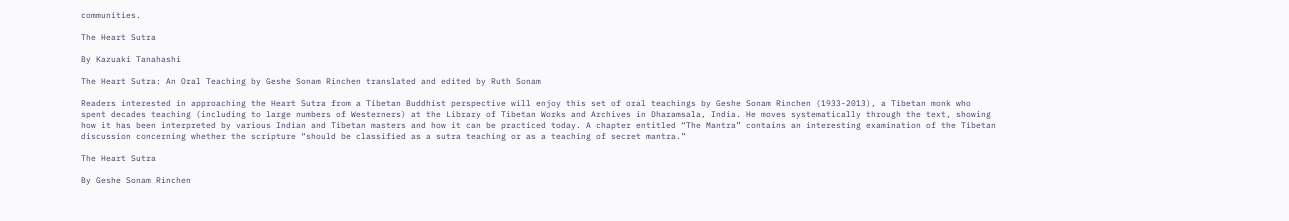communities.

The Heart Sutra

By Kazuaki Tanahashi

The Heart Sutra: An Oral Teaching by Geshe Sonam Rinchen translated and edited by Ruth Sonam

Readers interested in approaching the Heart Sutra from a Tibetan Buddhist perspective will enjoy this set of oral teachings by Geshe Sonam Rinchen (1933-2013), a Tibetan monk who spent decades teaching (including to large numbers of Westerners) at the Library of Tibetan Works and Archives in Dharamsala, India. He moves systematically through the text, showing how it has been interpreted by various Indian and Tibetan masters and how it can be practiced today. A chapter entitled “The Mantra” contains an interesting examination of the Tibetan discussion concerning whether the scripture “should be classified as a sutra teaching or as a teaching of secret mantra.”

The Heart Sutra

By Geshe Sonam Rinchen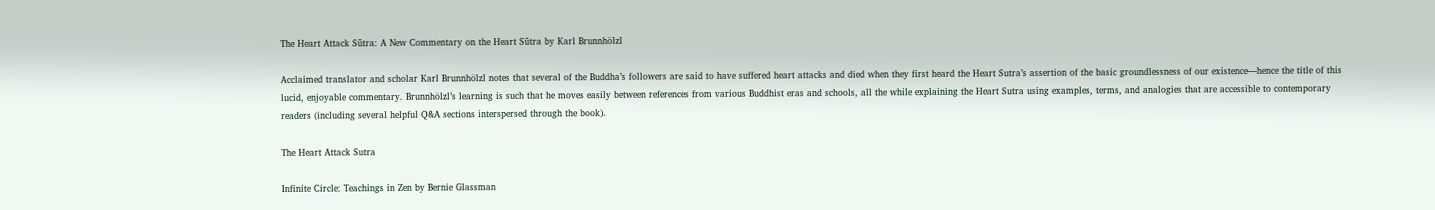The Heart Attack Sūtra: A New Commentary on the Heart Sūtra by Karl Brunnhölzl

Acclaimed translator and scholar Karl Brunnhölzl notes that several of the Buddha’s followers are said to have suffered heart attacks and died when they first heard the Heart Sutra’s assertion of the basic groundlessness of our existence—hence the title of this lucid, enjoyable commentary. Brunnhölzl’s learning is such that he moves easily between references from various Buddhist eras and schools, all the while explaining the Heart Sutra using examples, terms, and analogies that are accessible to contemporary readers (including several helpful Q&A sections interspersed through the book).

The Heart Attack Sutra

Infinite Circle: Teachings in Zen by Bernie Glassman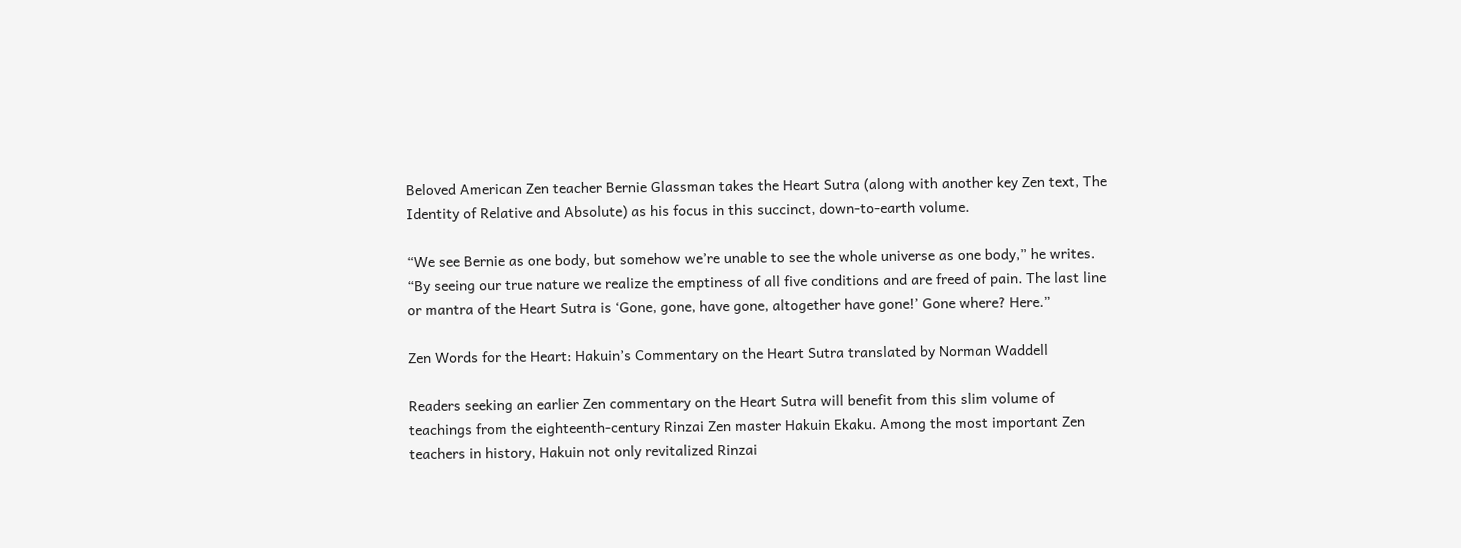Beloved American Zen teacher Bernie Glassman takes the Heart Sutra (along with another key Zen text, The Identity of Relative and Absolute) as his focus in this succinct, down-to-earth volume.

“We see Bernie as one body, but somehow we’re unable to see the whole universe as one body,” he writes. “By seeing our true nature we realize the emptiness of all five conditions and are freed of pain. The last line or mantra of the Heart Sutra is ‘Gone, gone, have gone, altogether have gone!’ Gone where? Here.”

Zen Words for the Heart: Hakuin’s Commentary on the Heart Sutra translated by Norman Waddell

Readers seeking an earlier Zen commentary on the Heart Sutra will benefit from this slim volume of teachings from the eighteenth-century Rinzai Zen master Hakuin Ekaku. Among the most important Zen teachers in history, Hakuin not only revitalized Rinzai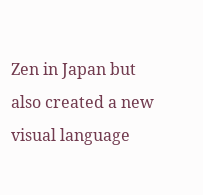Zen in Japan but also created a new visual language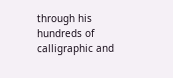through his hundreds of calligraphic and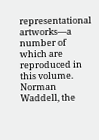representational artworks—a number of which are reproduced in this volume. Norman Waddell, the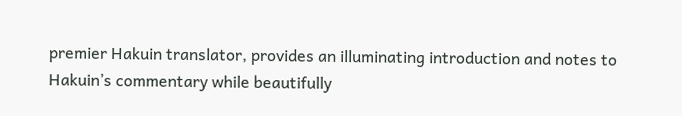premier Hakuin translator, provides an illuminating introduction and notes to Hakuin’s commentary while beautifully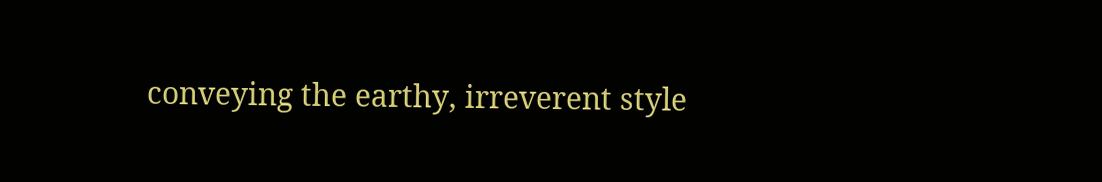conveying the earthy, irreverent style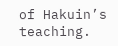of Hakuin’s teaching.